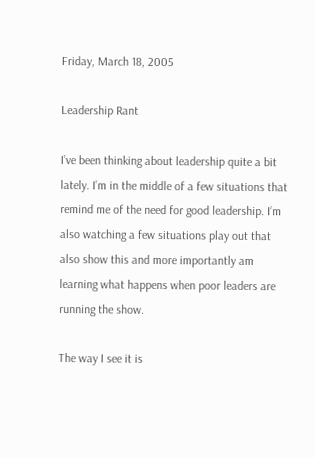Friday, March 18, 2005

Leadership Rant

I’ve been thinking about leadership quite a bit lately. I’m in the middle of a few situations that remind me of the need for good leadership. I’m also watching a few situations play out that also show this and more importantly am learning what happens when poor leaders are running the show.

The way I see it is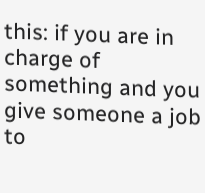this: if you are in charge of something and you give someone a job to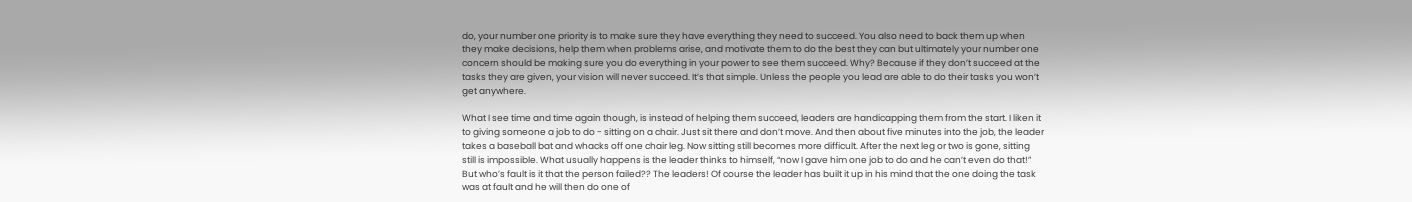do, your number one priority is to make sure they have everything they need to succeed. You also need to back them up when they make decisions, help them when problems arise, and motivate them to do the best they can but ultimately your number one concern should be making sure you do everything in your power to see them succeed. Why? Because if they don’t succeed at the tasks they are given, your vision will never succeed. It’s that simple. Unless the people you lead are able to do their tasks you won’t get anywhere.

What I see time and time again though, is instead of helping them succeed, leaders are handicapping them from the start. I liken it to giving someone a job to do - sitting on a chair. Just sit there and don’t move. And then about five minutes into the job, the leader takes a baseball bat and whacks off one chair leg. Now sitting still becomes more difficult. After the next leg or two is gone, sitting still is impossible. What usually happens is the leader thinks to himself, “now I gave him one job to do and he can’t even do that!” But who’s fault is it that the person failed?? The leaders! Of course the leader has built it up in his mind that the one doing the task was at fault and he will then do one of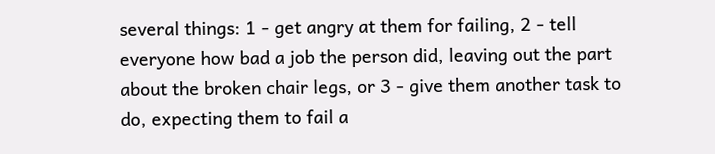several things: 1 - get angry at them for failing, 2 - tell everyone how bad a job the person did, leaving out the part about the broken chair legs, or 3 - give them another task to do, expecting them to fail a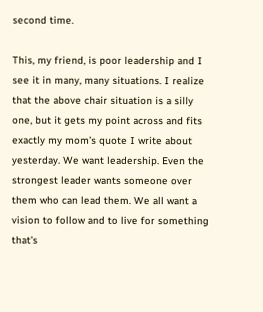second time.

This, my friend, is poor leadership and I see it in many, many situations. I realize that the above chair situation is a silly one, but it gets my point across and fits exactly my mom’s quote I write about yesterday. We want leadership. Even the strongest leader wants someone over them who can lead them. We all want a vision to follow and to live for something that’s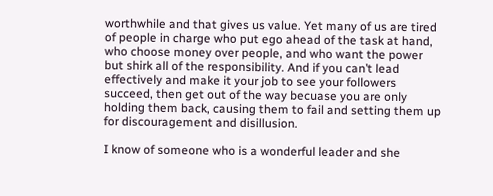worthwhile and that gives us value. Yet many of us are tired of people in charge who put ego ahead of the task at hand, who choose money over people, and who want the power but shirk all of the responsibility. And if you can’t lead effectively and make it your job to see your followers succeed, then get out of the way becuase you are only holding them back, causing them to fail and setting them up for discouragement and disillusion.

I know of someone who is a wonderful leader and she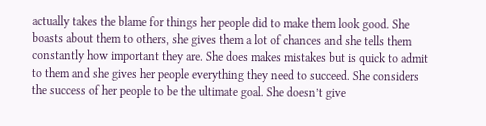actually takes the blame for things her people did to make them look good. She boasts about them to others, she gives them a lot of chances and she tells them constantly how important they are. She does makes mistakes but is quick to admit to them and she gives her people everything they need to succeed. She considers the success of her people to be the ultimate goal. She doesn’t give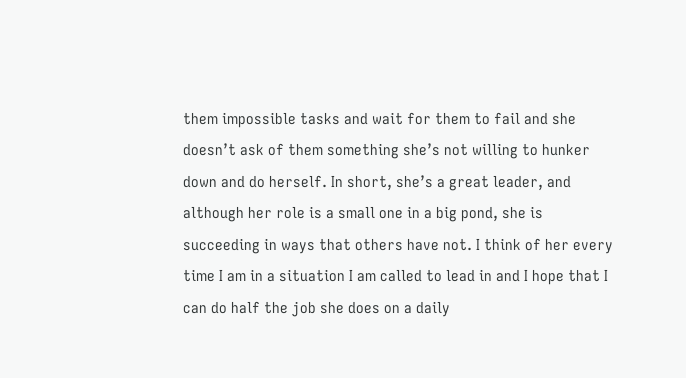them impossible tasks and wait for them to fail and she doesn’t ask of them something she’s not willing to hunker down and do herself. In short, she’s a great leader, and although her role is a small one in a big pond, she is succeeding in ways that others have not. I think of her every time I am in a situation I am called to lead in and I hope that I can do half the job she does on a daily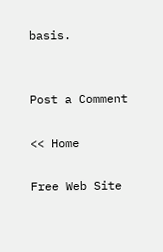basis.


Post a Comment

<< Home

Free Web Site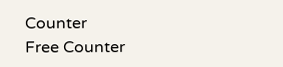Counter
Free Counter